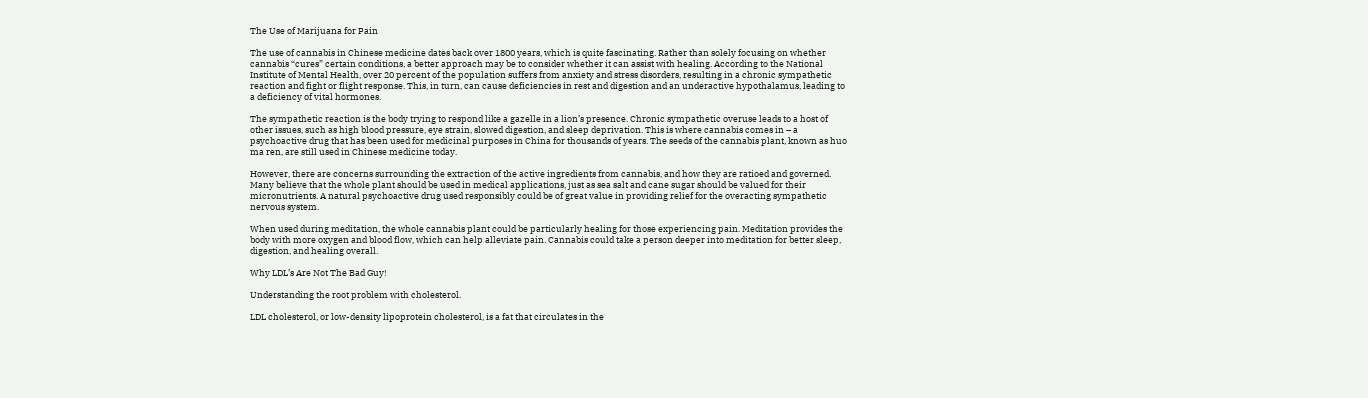The Use of Marijuana for Pain

The use of cannabis in Chinese medicine dates back over 1800 years, which is quite fascinating. Rather than solely focusing on whether cannabis “cures” certain conditions, a better approach may be to consider whether it can assist with healing. According to the National Institute of Mental Health, over 20 percent of the population suffers from anxiety and stress disorders, resulting in a chronic sympathetic reaction and fight or flight response. This, in turn, can cause deficiencies in rest and digestion and an underactive hypothalamus, leading to a deficiency of vital hormones.

The sympathetic reaction is the body trying to respond like a gazelle in a lion’s presence. Chronic sympathetic overuse leads to a host of other issues, such as high blood pressure, eye strain, slowed digestion, and sleep deprivation. This is where cannabis comes in – a psychoactive drug that has been used for medicinal purposes in China for thousands of years. The seeds of the cannabis plant, known as huo ma ren, are still used in Chinese medicine today.

However, there are concerns surrounding the extraction of the active ingredients from cannabis, and how they are ratioed and governed. Many believe that the whole plant should be used in medical applications, just as sea salt and cane sugar should be valued for their micronutrients. A natural psychoactive drug used responsibly could be of great value in providing relief for the overacting sympathetic nervous system.

When used during meditation, the whole cannabis plant could be particularly healing for those experiencing pain. Meditation provides the body with more oxygen and blood flow, which can help alleviate pain. Cannabis could take a person deeper into meditation for better sleep, digestion, and healing overall.

Why LDL’s Are Not The Bad Guy!

Understanding the root problem with cholesterol.

LDL cholesterol, or low-density lipoprotein cholesterol, is a fat that circulates in the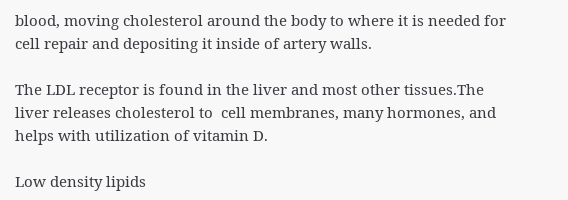blood, moving cholesterol around the body to where it is needed for cell repair and depositing it inside of artery walls.

The LDL receptor is found in the liver and most other tissues.The liver releases cholesterol to  cell membranes, many hormones, and helps with utilization of vitamin D.

Low density lipids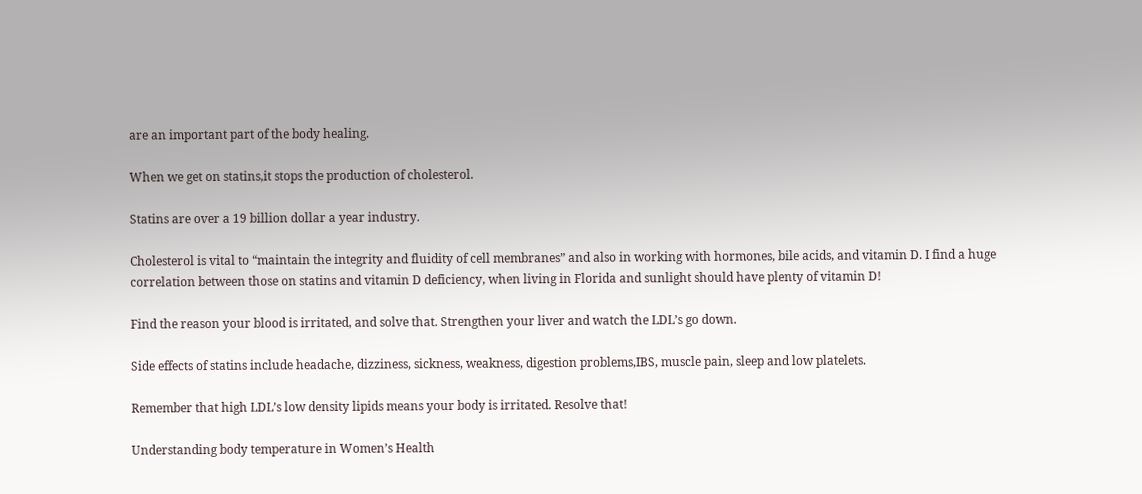are an important part of the body healing.

When we get on statins,it stops the production of cholesterol.

Statins are over a 19 billion dollar a year industry.

Cholesterol is vital to “maintain the integrity and fluidity of cell membranes” and also in working with hormones, bile acids, and vitamin D. I find a huge correlation between those on statins and vitamin D deficiency, when living in Florida and sunlight should have plenty of vitamin D!

Find the reason your blood is irritated, and solve that. Strengthen your liver and watch the LDL’s go down.

Side effects of statins include headache, dizziness, sickness, weakness, digestion problems,IBS, muscle pain, sleep and low platelets.

Remember that high LDL’s low density lipids means your body is irritated. Resolve that!

Understanding body temperature in Women’s Health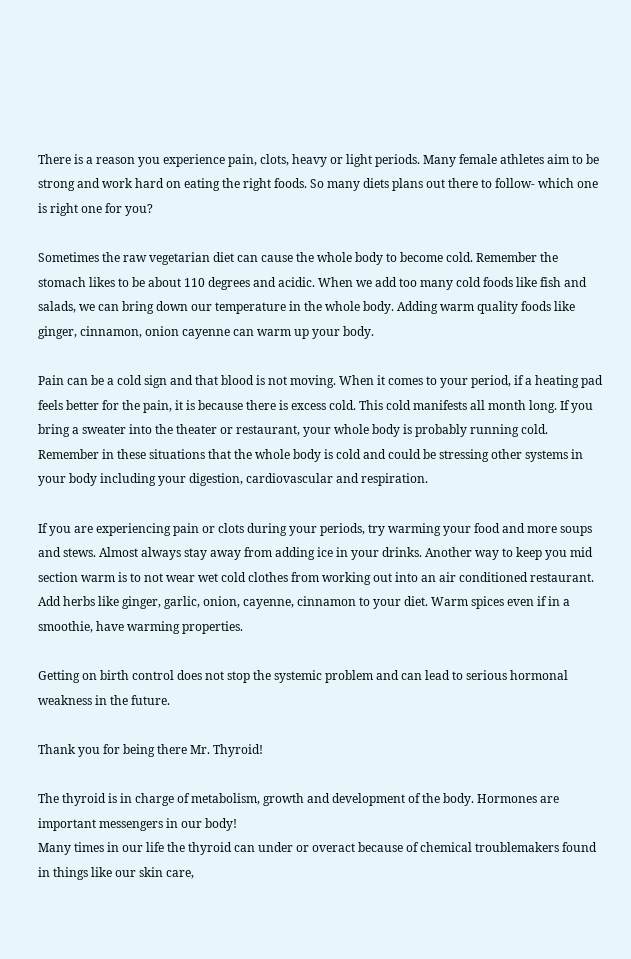There is a reason you experience pain, clots, heavy or light periods. Many female athletes aim to be strong and work hard on eating the right foods. So many diets plans out there to follow- which one is right one for you?

Sometimes the raw vegetarian diet can cause the whole body to become cold. Remember the stomach likes to be about 110 degrees and acidic. When we add too many cold foods like fish and salads, we can bring down our temperature in the whole body. Adding warm quality foods like ginger, cinnamon, onion cayenne can warm up your body.

Pain can be a cold sign and that blood is not moving. When it comes to your period, if a heating pad feels better for the pain, it is because there is excess cold. This cold manifests all month long. If you bring a sweater into the theater or restaurant, your whole body is probably running cold. Remember in these situations that the whole body is cold and could be stressing other systems in your body including your digestion, cardiovascular and respiration.

If you are experiencing pain or clots during your periods, try warming your food and more soups and stews. Almost always stay away from adding ice in your drinks. Another way to keep you mid section warm is to not wear wet cold clothes from working out into an air conditioned restaurant. Add herbs like ginger, garlic, onion, cayenne, cinnamon to your diet. Warm spices even if in a smoothie, have warming properties.

Getting on birth control does not stop the systemic problem and can lead to serious hormonal weakness in the future.

Thank you for being there Mr. Thyroid!

The thyroid is in charge of metabolism, growth and development of the body. Hormones are important messengers in our body!
Many times in our life the thyroid can under or overact because of chemical troublemakers found in things like our skin care,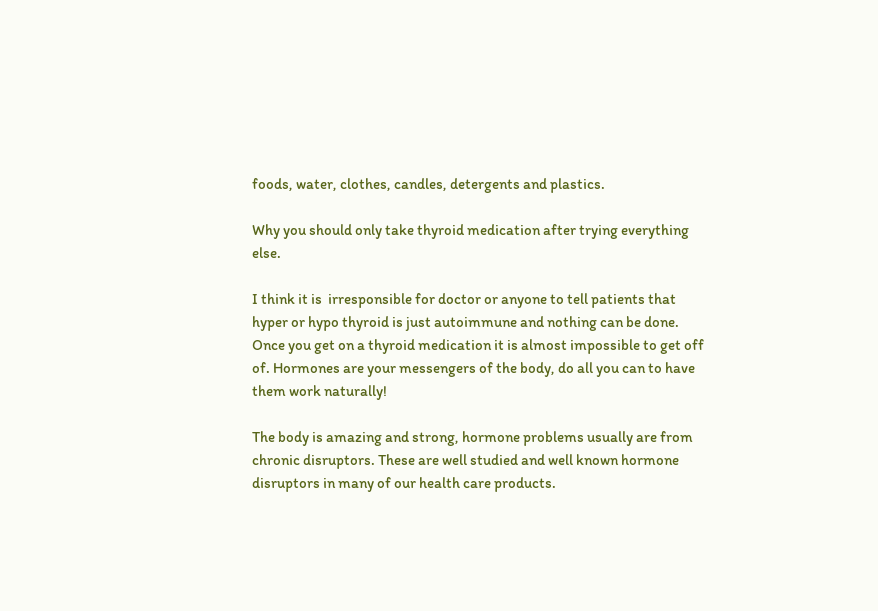foods, water, clothes, candles, detergents and plastics.

Why you should only take thyroid medication after trying everything else.

I think it is  irresponsible for doctor or anyone to tell patients that hyper or hypo thyroid is just autoimmune and nothing can be done. Once you get on a thyroid medication it is almost impossible to get off of. Hormones are your messengers of the body, do all you can to have them work naturally!

The body is amazing and strong, hormone problems usually are from chronic disruptors. These are well studied and well known hormone disruptors in many of our health care products.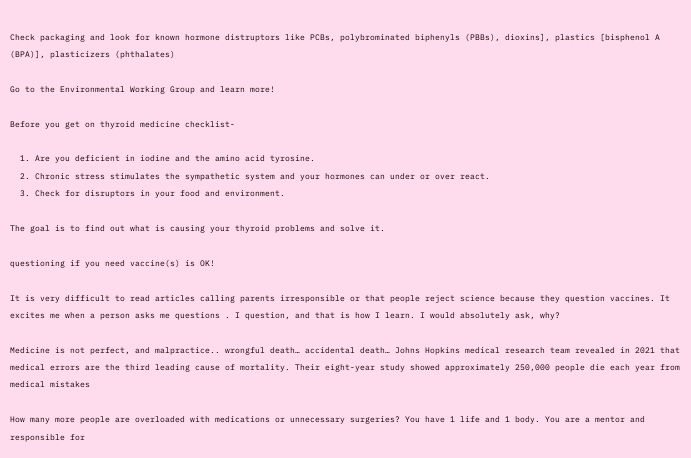Check packaging and look for known hormone distruptors like PCBs, polybrominated biphenyls (PBBs), dioxins], plastics [bisphenol A (BPA)], plasticizers (phthalates)

Go to the Environmental Working Group and learn more!

Before you get on thyroid medicine checklist-

  1. Are you deficient in iodine and the amino acid tyrosine.
  2. Chronic stress stimulates the sympathetic system and your hormones can under or over react.
  3. Check for disruptors in your food and environment.

The goal is to find out what is causing your thyroid problems and solve it.

questioning if you need vaccine(s) is OK!

It is very difficult to read articles calling parents irresponsible or that people reject science because they question vaccines. It excites me when a person asks me questions . I question, and that is how I learn. I would absolutely ask, why?

Medicine is not perfect, and malpractice.. wrongful death… accidental death… Johns Hopkins medical research team revealed in 2021 that medical errors are the third leading cause of mortality. Their eight-year study showed approximately 250,000 people die each year from medical mistakes

How many more people are overloaded with medications or unnecessary surgeries? You have 1 life and 1 body. You are a mentor and responsible for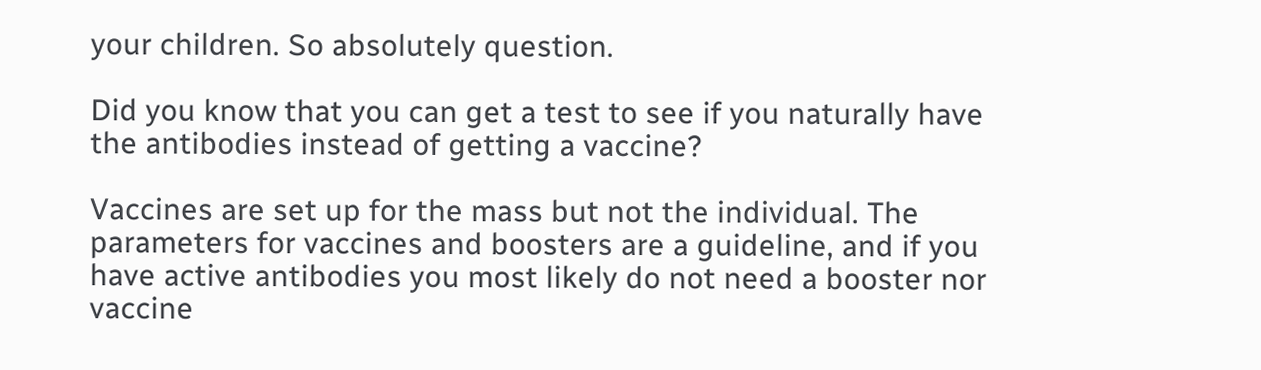your children. So absolutely question.

Did you know that you can get a test to see if you naturally have the antibodies instead of getting a vaccine?

Vaccines are set up for the mass but not the individual. The parameters for vaccines and boosters are a guideline, and if you have active antibodies you most likely do not need a booster nor vaccine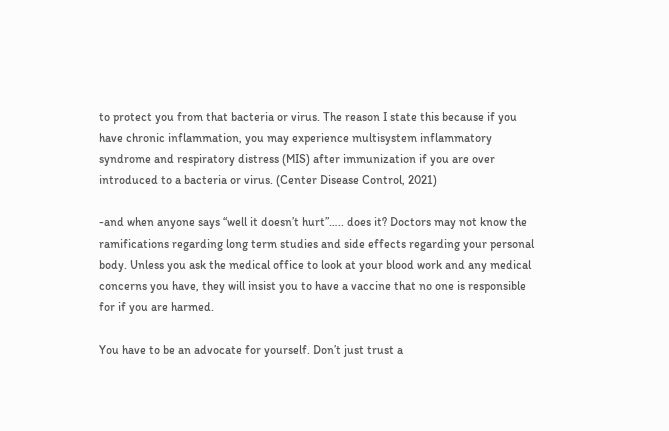to protect you from that bacteria or virus. The reason I state this because if you have chronic inflammation, you may experience multisystem inflammatory syndrome and respiratory distress (MIS) after immunization if you are over introduced to a bacteria or virus. (Center Disease Control, 2021)

-and when anyone says “well it doesn’t hurt”….. does it? Doctors may not know the ramifications regarding long term studies and side effects regarding your personal body. Unless you ask the medical office to look at your blood work and any medical concerns you have, they will insist you to have a vaccine that no one is responsible for if you are harmed.

You have to be an advocate for yourself. Don’t just trust a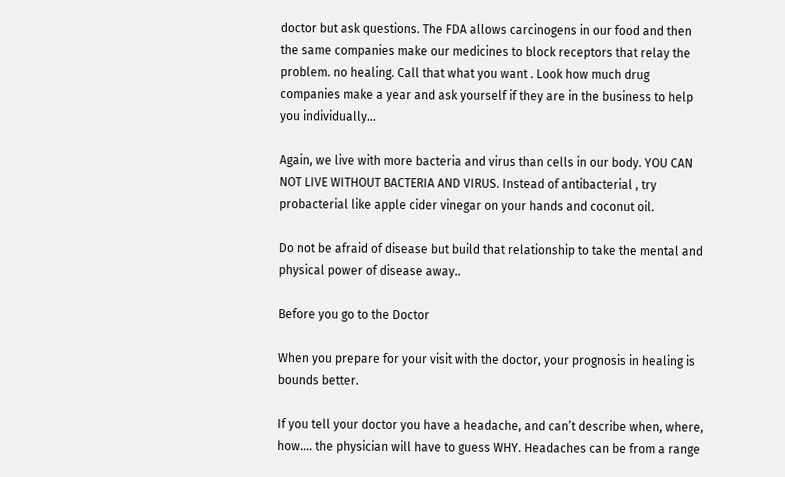doctor but ask questions. The FDA allows carcinogens in our food and then the same companies make our medicines to block receptors that relay the problem. no healing. Call that what you want . Look how much drug companies make a year and ask yourself if they are in the business to help you individually…

Again, we live with more bacteria and virus than cells in our body. YOU CAN NOT LIVE WITHOUT BACTERIA AND VIRUS. Instead of antibacterial , try probacterial like apple cider vinegar on your hands and coconut oil.

Do not be afraid of disease but build that relationship to take the mental and physical power of disease away..

Before you go to the Doctor

When you prepare for your visit with the doctor, your prognosis in healing is bounds better.

If you tell your doctor you have a headache, and can’t describe when, where, how…. the physician will have to guess WHY. Headaches can be from a range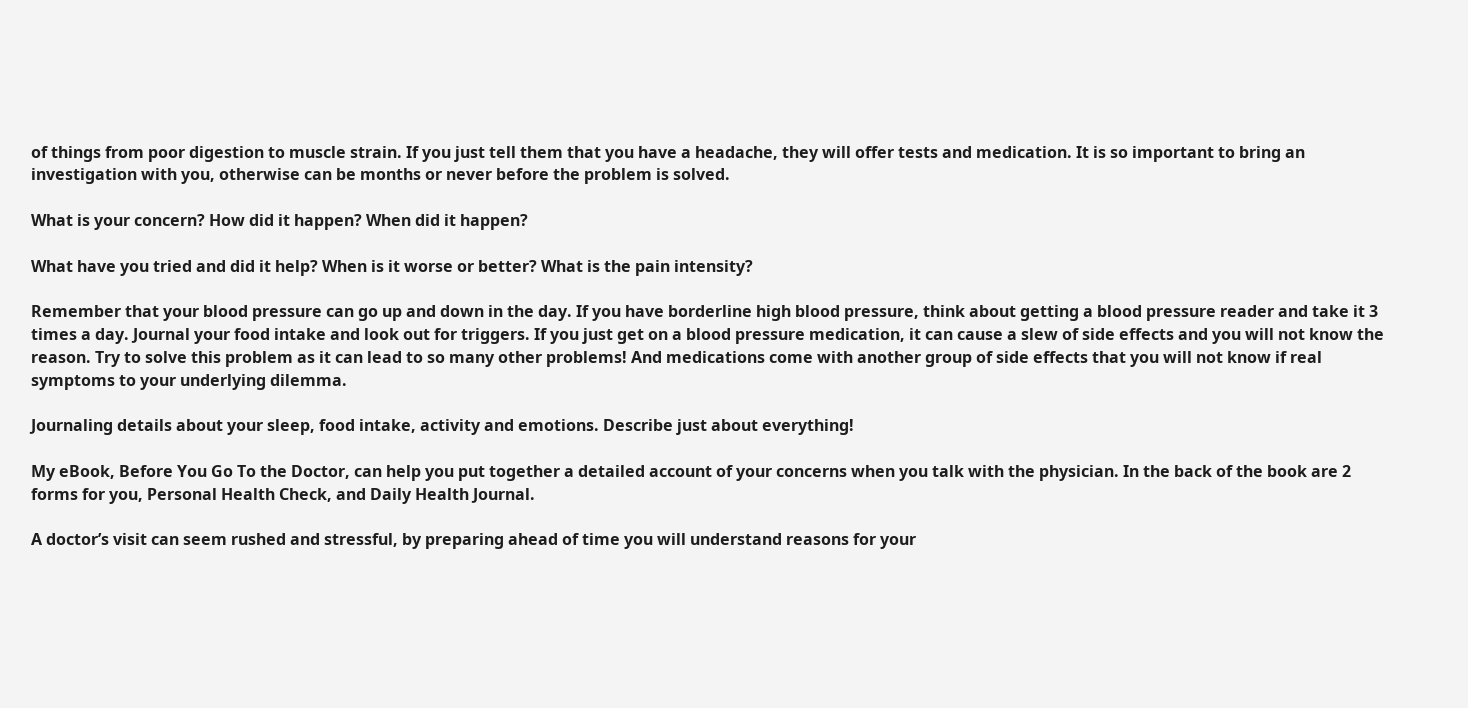of things from poor digestion to muscle strain. If you just tell them that you have a headache, they will offer tests and medication. It is so important to bring an investigation with you, otherwise can be months or never before the problem is solved.

What is your concern? How did it happen? When did it happen?

What have you tried and did it help? When is it worse or better? What is the pain intensity?

Remember that your blood pressure can go up and down in the day. If you have borderline high blood pressure, think about getting a blood pressure reader and take it 3 times a day. Journal your food intake and look out for triggers. If you just get on a blood pressure medication, it can cause a slew of side effects and you will not know the reason. Try to solve this problem as it can lead to so many other problems! And medications come with another group of side effects that you will not know if real symptoms to your underlying dilemma.

Journaling details about your sleep, food intake, activity and emotions. Describe just about everything!

My eBook, Before You Go To the Doctor, can help you put together a detailed account of your concerns when you talk with the physician. In the back of the book are 2 forms for you, Personal Health Check, and Daily Health Journal.

A doctor’s visit can seem rushed and stressful, by preparing ahead of time you will understand reasons for your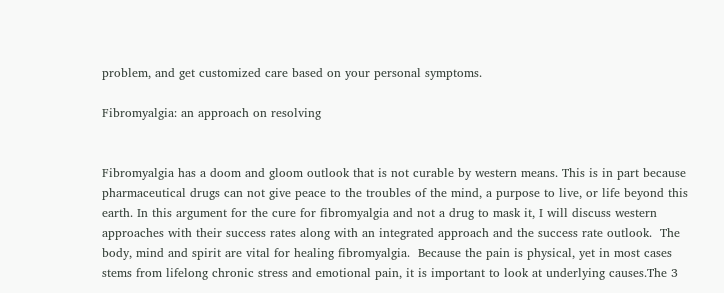problem, and get customized care based on your personal symptoms.

Fibromyalgia: an approach on resolving


Fibromyalgia has a doom and gloom outlook that is not curable by western means. This is in part because pharmaceutical drugs can not give peace to the troubles of the mind, a purpose to live, or life beyond this earth. In this argument for the cure for fibromyalgia and not a drug to mask it, I will discuss western approaches with their success rates along with an integrated approach and the success rate outlook.  The body, mind and spirit are vital for healing fibromyalgia.  Because the pain is physical, yet in most cases stems from lifelong chronic stress and emotional pain, it is important to look at underlying causes.The 3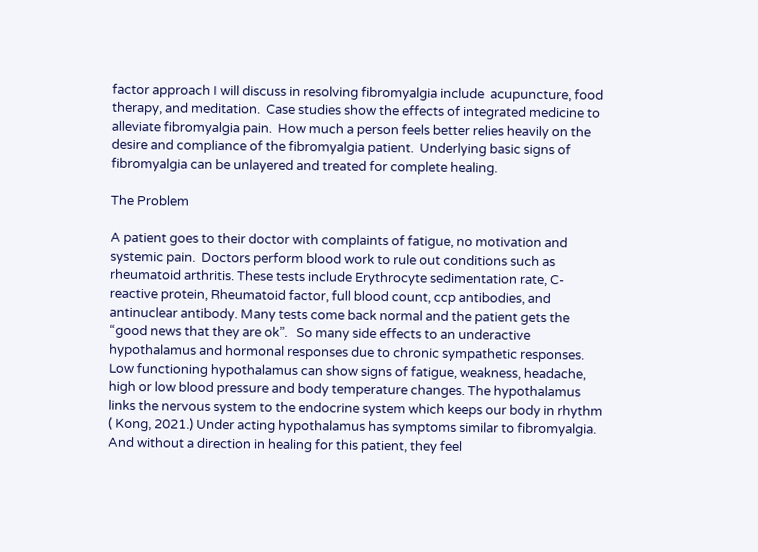factor approach I will discuss in resolving fibromyalgia include  acupuncture, food therapy, and meditation.  Case studies show the effects of integrated medicine to alleviate fibromyalgia pain.  How much a person feels better relies heavily on the desire and compliance of the fibromyalgia patient.  Underlying basic signs of fibromyalgia can be unlayered and treated for complete healing.

The Problem

A patient goes to their doctor with complaints of fatigue, no motivation and systemic pain.  Doctors perform blood work to rule out conditions such as rheumatoid arthritis. These tests include Erythrocyte sedimentation rate, C-reactive protein, Rheumatoid factor, full blood count, ccp antibodies, and antinuclear antibody. Many tests come back normal and the patient gets the “good news that they are ok”.   So many side effects to an underactive hypothalamus and hormonal responses due to chronic sympathetic responses.  Low functioning hypothalamus can show signs of fatigue, weakness, headache, high or low blood pressure and body temperature changes. The hypothalamus links the nervous system to the endocrine system which keeps our body in rhythm ( Kong, 2021.) Under acting hypothalamus has symptoms similar to fibromyalgia.  And without a direction in healing for this patient, they feel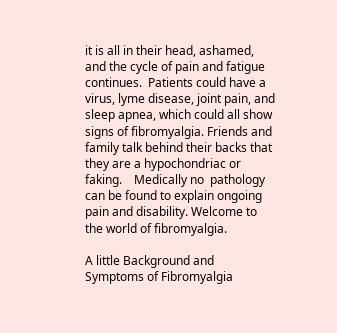it is all in their head, ashamed, and the cycle of pain and fatigue continues.  Patients could have a virus, lyme disease, joint pain, and sleep apnea, which could all show signs of fibromyalgia. Friends and family talk behind their backs that they are a hypochondriac or faking.    Medically no  pathology can be found to explain ongoing pain and disability. Welcome to the world of fibromyalgia.

A little Background and Symptoms of Fibromyalgia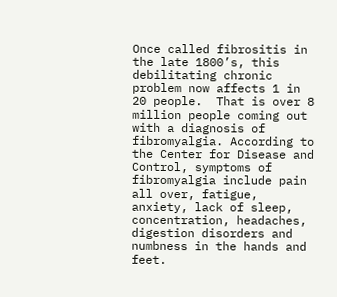Once called fibrositis in the late 1800’s, this debilitating chronic problem now affects 1 in 20 people.  That is over 8 million people coming out with a diagnosis of fibromyalgia. According to the Center for Disease and Control, symptoms of fibromyalgia include pain all over, fatigue, anxiety, lack of sleep, concentration, headaches, digestion disorders and numbness in the hands and feet.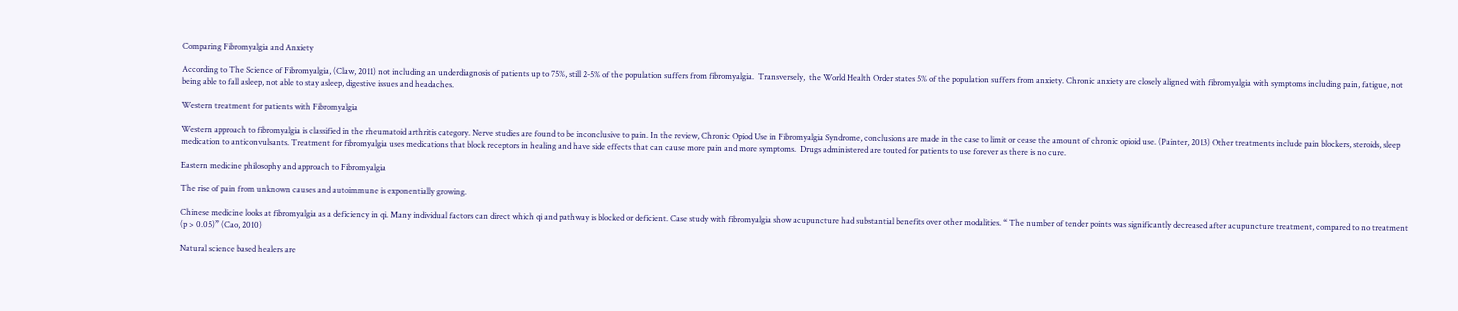Comparing Fibromyalgia and Anxiety

According to The Science of Fibromyalgia, (Claw, 2011) not including an underdiagnosis of patients up to 75%, still 2-5% of the population suffers from fibromyalgia.  Transversely,  the World Health Order states 5% of the population suffers from anxiety. Chronic anxiety are closely aligned with fibromyalgia with symptoms including pain, fatigue, not being able to fall asleep, not able to stay asleep, digestive issues and headaches.

Western treatment for patients with Fibromyalgia

Western approach to fibromyalgia is classified in the rheumatoid arthritis category. Nerve studies are found to be inconclusive to pain. In the review, Chronic Opiod Use in Fibromyalgia Syndrome, conclusions are made in the case to limit or cease the amount of chronic opioid use. (Painter, 2013) Other treatments include pain blockers, steroids, sleep medication to anticonvulsants. Treatment for fibromyalgia uses medications that block receptors in healing and have side effects that can cause more pain and more symptoms.  Drugs administered are touted for patients to use forever as there is no cure.

Eastern medicine philosophy and approach to Fibromyalgia

The rise of pain from unknown causes and autoimmune is exponentially growing.

Chinese medicine looks at fibromyalgia as a deficiency in qi. Many individual factors can direct which qi and pathway is blocked or deficient. Case study with fibromyalgia show acupuncture had substantial benefits over other modalities. “ The number of tender points was significantly decreased after acupuncture treatment, compared to no treatment (p > 0.05)” (Cao, 2010)

Natural science based healers are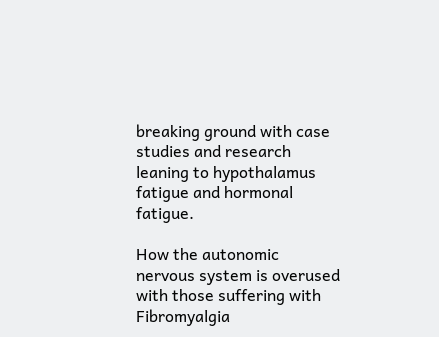breaking ground with case studies and research leaning to hypothalamus fatigue and hormonal fatigue.

How the autonomic nervous system is overused with those suffering with Fibromyalgia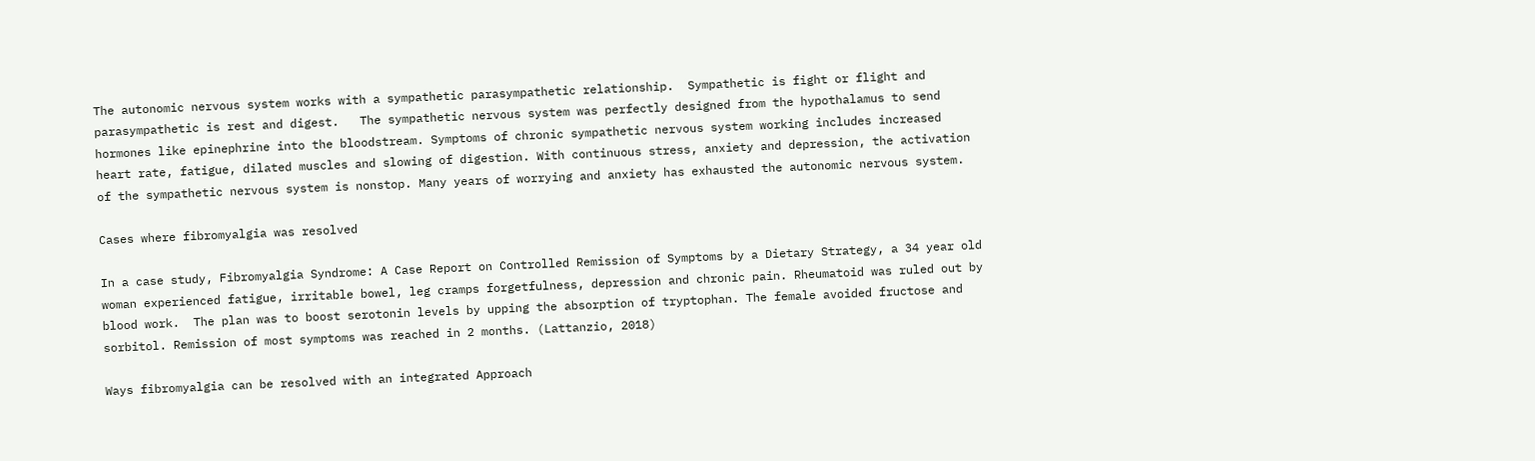The autonomic nervous system works with a sympathetic parasympathetic relationship.  Sympathetic is fight or flight and parasympathetic is rest and digest.   The sympathetic nervous system was perfectly designed from the hypothalamus to send hormones like epinephrine into the bloodstream. Symptoms of chronic sympathetic nervous system working includes increased heart rate, fatigue, dilated muscles and slowing of digestion. With continuous stress, anxiety and depression, the activation of the sympathetic nervous system is nonstop. Many years of worrying and anxiety has exhausted the autonomic nervous system.

Cases where fibromyalgia was resolved

In a case study, Fibromyalgia Syndrome: A Case Report on Controlled Remission of Symptoms by a Dietary Strategy, a 34 year old woman experienced fatigue, irritable bowel, leg cramps forgetfulness, depression and chronic pain. Rheumatoid was ruled out by blood work.  The plan was to boost serotonin levels by upping the absorption of tryptophan. The female avoided fructose and sorbitol. Remission of most symptoms was reached in 2 months. (Lattanzio, 2018)

Ways fibromyalgia can be resolved with an integrated Approach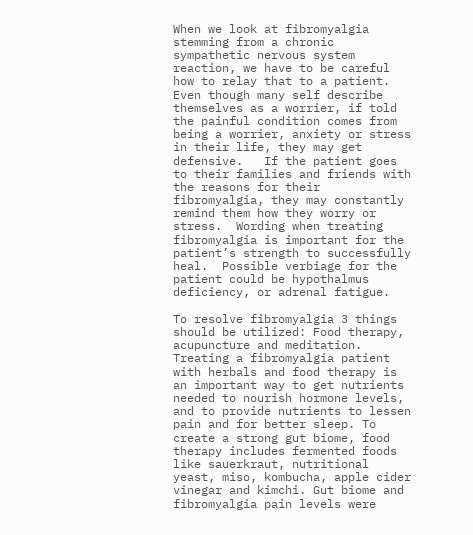When we look at fibromyalgia stemming from a chronic sympathetic nervous system reaction, we have to be careful how to relay that to a patient.  Even though many self describe themselves as a worrier, if told the painful condition comes from being a worrier, anxiety or stress in their life, they may get defensive.   If the patient goes to their families and friends with the reasons for their fibromyalgia, they may constantly remind them how they worry or stress.  Wording when treating fibromyalgia is important for the patient’s strength to successfully heal.  Possible verbiage for the patient could be hypothalmus deficiency, or adrenal fatigue.

To resolve fibromyalgia 3 things should be utilized: Food therapy, acupuncture and meditation. Treating a fibromyalgia patient with herbals and food therapy is an important way to get nutrients needed to nourish hormone levels, and to provide nutrients to lessen pain and for better sleep. To create a strong gut biome, food therapy includes fermented foods like sauerkraut, nutritional yeast, miso, kombucha, apple cider vinegar and kimchi. Gut biome and fibromyalgia pain levels were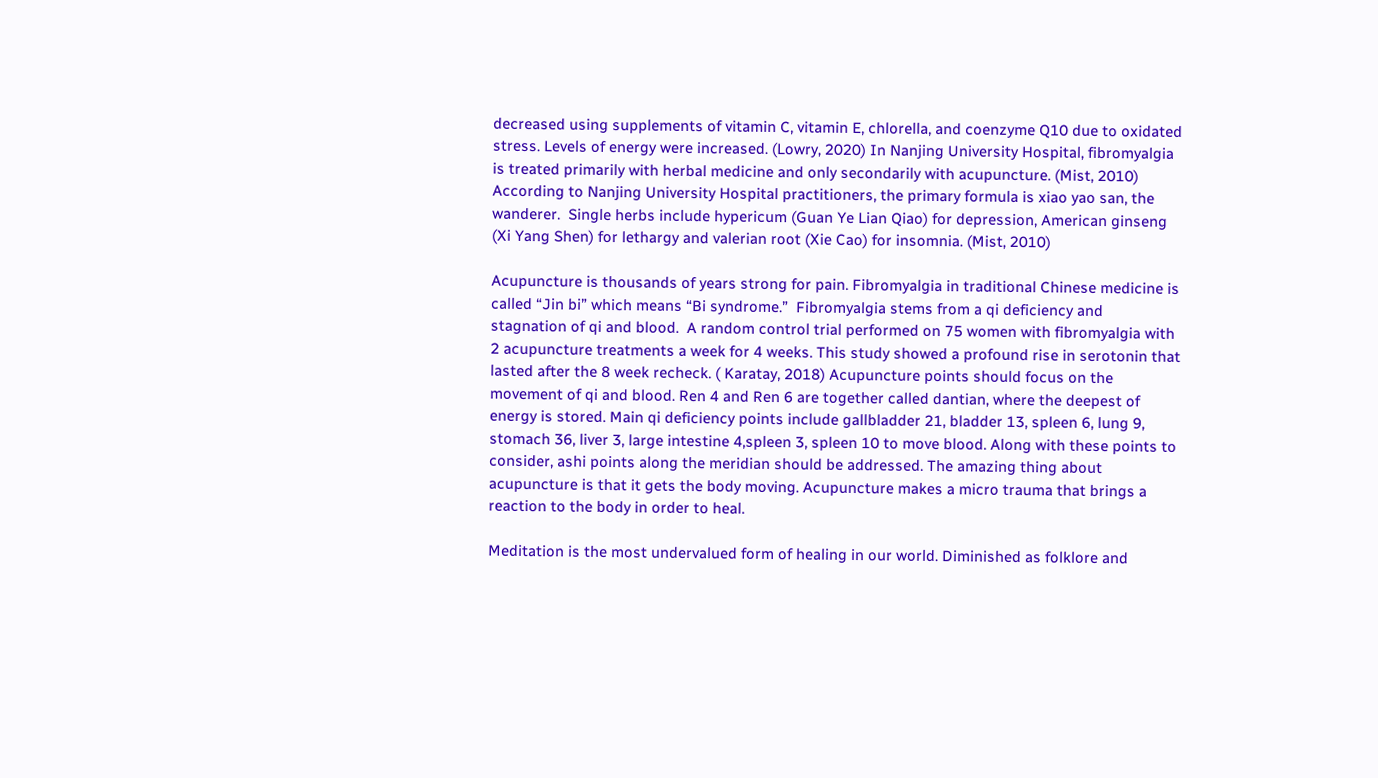decreased using supplements of vitamin C, vitamin E, chlorella, and coenzyme Q10 due to oxidated stress. Levels of energy were increased. (Lowry, 2020) In Nanjing University Hospital, fibromyalgia is treated primarily with herbal medicine and only secondarily with acupuncture. (Mist, 2010)  According to Nanjing University Hospital practitioners, the primary formula is xiao yao san, the wanderer.  Single herbs include hypericum (Guan Ye Lian Qiao) for depression, American ginseng (Xi Yang Shen) for lethargy and valerian root (Xie Cao) for insomnia. (Mist, 2010)

Acupuncture is thousands of years strong for pain. Fibromyalgia in traditional Chinese medicine is called “Jin bi” which means “Bi syndrome.”  Fibromyalgia stems from a qi deficiency and stagnation of qi and blood.  A random control trial performed on 75 women with fibromyalgia with 2 acupuncture treatments a week for 4 weeks. This study showed a profound rise in serotonin that lasted after the 8 week recheck. ( Karatay, 2018) Acupuncture points should focus on the movement of qi and blood. Ren 4 and Ren 6 are together called dantian, where the deepest of energy is stored. Main qi deficiency points include gallbladder 21, bladder 13, spleen 6, lung 9, stomach 36, liver 3, large intestine 4,spleen 3, spleen 10 to move blood. Along with these points to consider, ashi points along the meridian should be addressed. The amazing thing about acupuncture is that it gets the body moving. Acupuncture makes a micro trauma that brings a reaction to the body in order to heal.

Meditation is the most undervalued form of healing in our world. Diminished as folklore and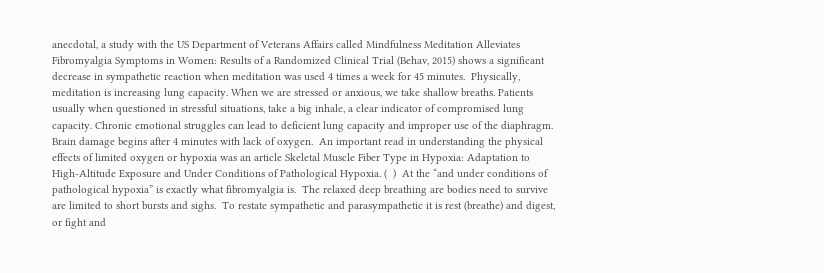anecdotal, a study with the US Department of Veterans Affairs called Mindfulness Meditation Alleviates Fibromyalgia Symptoms in Women: Results of a Randomized Clinical Trial (Behav, 2015) shows a significant decrease in sympathetic reaction when meditation was used 4 times a week for 45 minutes.  Physically, meditation is increasing lung capacity. When we are stressed or anxious, we take shallow breaths. Patients usually when questioned in stressful situations, take a big inhale, a clear indicator of compromised lung capacity. Chronic emotional struggles can lead to deficient lung capacity and improper use of the diaphragm.  Brain damage begins after 4 minutes with lack of oxygen.  An important read in understanding the physical effects of limited oxygen or hypoxia was an article Skeletal Muscle Fiber Type in Hypoxia: Adaptation to High-Altitude Exposure and Under Conditions of Pathological Hypoxia. (  )  At the “and under conditions of pathological hypoxia” is exactly what fibromyalgia is.  The relaxed deep breathing are bodies need to survive are limited to short bursts and sighs.  To restate sympathetic and parasympathetic it is rest (breathe) and digest, or fight and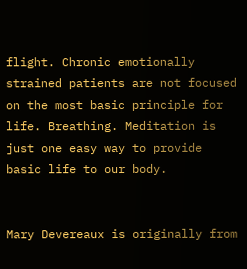flight. Chronic emotionally strained patients are not focused on the most basic principle for life. Breathing. Meditation is just one easy way to provide basic life to our body.


Mary Devereaux is originally from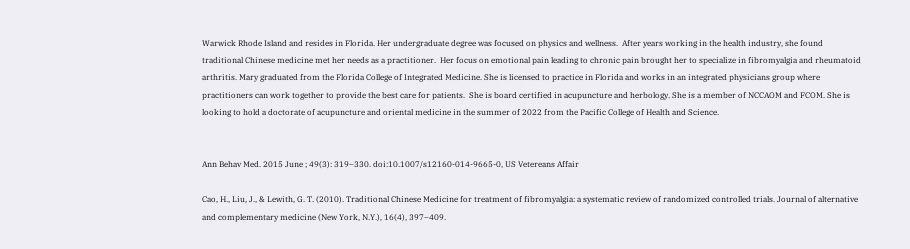Warwick Rhode Island and resides in Florida. Her undergraduate degree was focused on physics and wellness.  After years working in the health industry, she found traditional Chinese medicine met her needs as a practitioner.  Her focus on emotional pain leading to chronic pain brought her to specialize in fibromyalgia and rheumatoid arthritis. Mary graduated from the Florida College of Integrated Medicine. She is licensed to practice in Florida and works in an integrated physicians group where practitioners can work together to provide the best care for patients.  She is board certified in acupuncture and herbology. She is a member of NCCAOM and FCOM. She is looking to hold a doctorate of acupuncture and oriental medicine in the summer of 2022 from the Pacific College of Health and Science.


Ann Behav Med. 2015 June ; 49(3): 319–330. doi:10.1007/s12160-014-9665-0, US Vetereans Affair

Cao, H., Liu, J., & Lewith, G. T. (2010). Traditional Chinese Medicine for treatment of fibromyalgia: a systematic review of randomized controlled trials. Journal of alternative and complementary medicine (New York, N.Y.), 16(4), 397–409.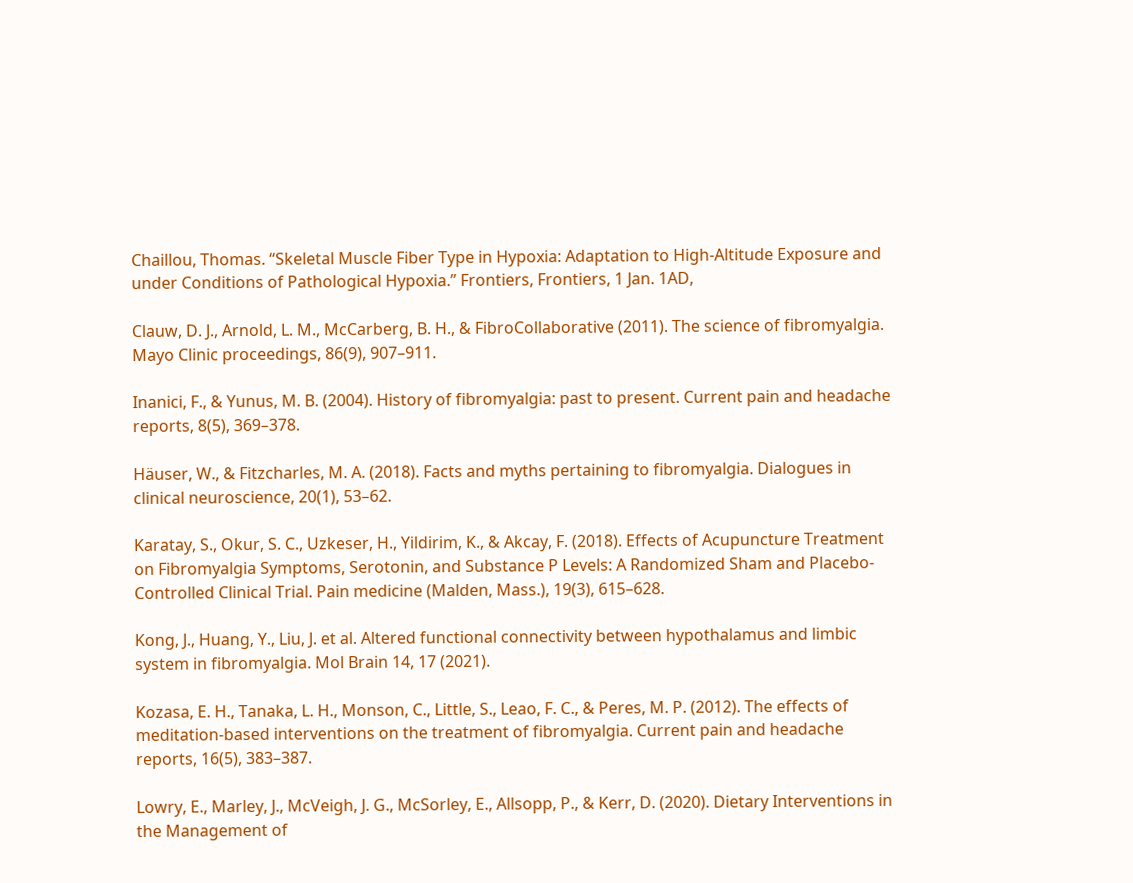Chaillou, Thomas. “Skeletal Muscle Fiber Type in Hypoxia: Adaptation to High-Altitude Exposure and under Conditions of Pathological Hypoxia.” Frontiers, Frontiers, 1 Jan. 1AD,

Clauw, D. J., Arnold, L. M., McCarberg, B. H., & FibroCollaborative (2011). The science of fibromyalgia. Mayo Clinic proceedings, 86(9), 907–911.

Inanici, F., & Yunus, M. B. (2004). History of fibromyalgia: past to present. Current pain and headache reports, 8(5), 369–378.

Häuser, W., & Fitzcharles, M. A. (2018). Facts and myths pertaining to fibromyalgia. Dialogues in clinical neuroscience, 20(1), 53–62.

Karatay, S., Okur, S. C., Uzkeser, H., Yildirim, K., & Akcay, F. (2018). Effects of Acupuncture Treatment on Fibromyalgia Symptoms, Serotonin, and Substance P Levels: A Randomized Sham and Placebo-Controlled Clinical Trial. Pain medicine (Malden, Mass.), 19(3), 615–628.

Kong, J., Huang, Y., Liu, J. et al. Altered functional connectivity between hypothalamus and limbic system in fibromyalgia. Mol Brain 14, 17 (2021).

Kozasa, E. H., Tanaka, L. H., Monson, C., Little, S., Leao, F. C., & Peres, M. P. (2012). The effects of meditation-based interventions on the treatment of fibromyalgia. Current pain and headache reports, 16(5), 383–387.

Lowry, E., Marley, J., McVeigh, J. G., McSorley, E., Allsopp, P., & Kerr, D. (2020). Dietary Interventions in the Management of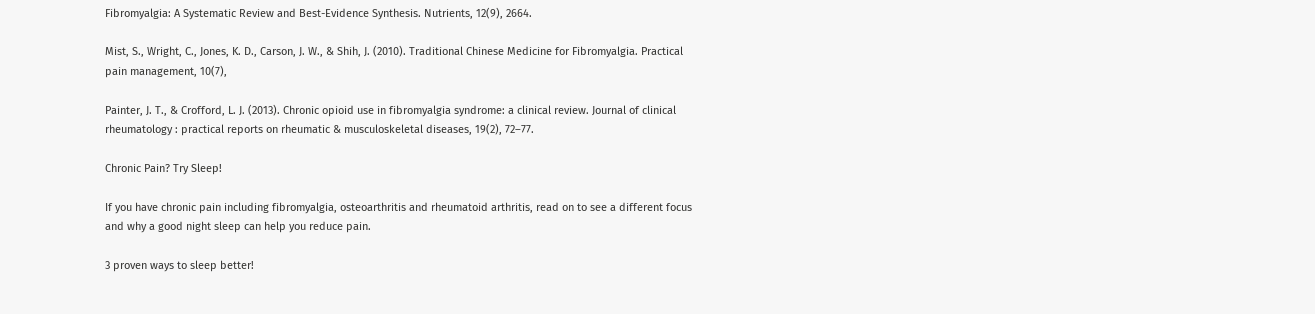Fibromyalgia: A Systematic Review and Best-Evidence Synthesis. Nutrients, 12(9), 2664.

Mist, S., Wright, C., Jones, K. D., Carson, J. W., & Shih, J. (2010). Traditional Chinese Medicine for Fibromyalgia. Practical pain management, 10(7),

Painter, J. T., & Crofford, L. J. (2013). Chronic opioid use in fibromyalgia syndrome: a clinical review. Journal of clinical rheumatology : practical reports on rheumatic & musculoskeletal diseases, 19(2), 72–77.

Chronic Pain? Try Sleep!

If you have chronic pain including fibromyalgia, osteoarthritis and rheumatoid arthritis, read on to see a different focus and why a good night sleep can help you reduce pain.

3 proven ways to sleep better!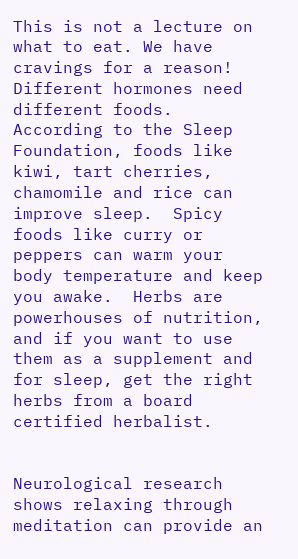This is not a lecture on what to eat. We have cravings for a reason! Different hormones need different foods.  According to the Sleep Foundation, foods like kiwi, tart cherries, chamomile and rice can improve sleep.  Spicy foods like curry or peppers can warm your body temperature and keep you awake.  Herbs are powerhouses of nutrition, and if you want to use them as a supplement and for sleep, get the right herbs from a board certified herbalist.


Neurological research shows relaxing through meditation can provide an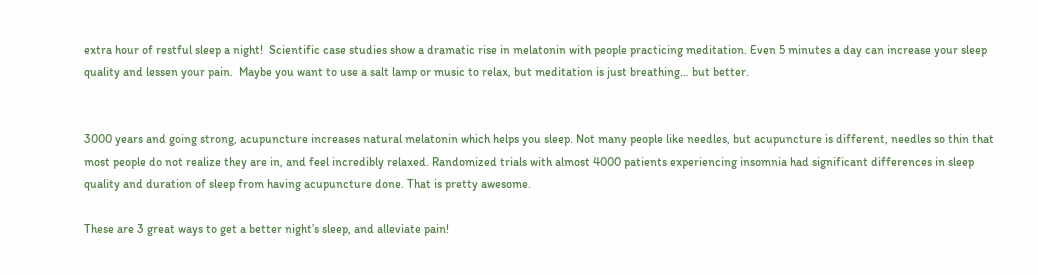extra hour of restful sleep a night!  Scientific case studies show a dramatic rise in melatonin with people practicing meditation. Even 5 minutes a day can increase your sleep quality and lessen your pain.  Maybe you want to use a salt lamp or music to relax, but meditation is just breathing… but better.


3000 years and going strong, acupuncture increases natural melatonin which helps you sleep. Not many people like needles, but acupuncture is different, needles so thin that most people do not realize they are in, and feel incredibly relaxed. Randomized trials with almost 4000 patients experiencing insomnia had significant differences in sleep quality and duration of sleep from having acupuncture done. That is pretty awesome.

These are 3 great ways to get a better night’s sleep, and alleviate pain!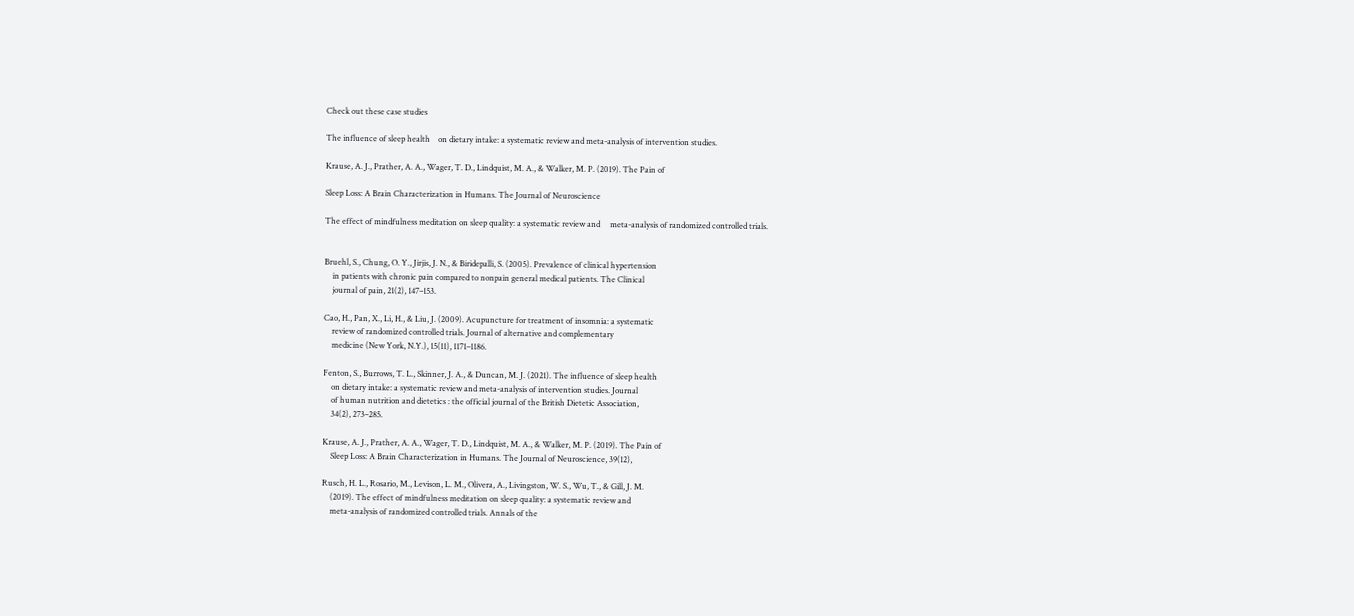Check out these case studies

The influence of sleep health    on dietary intake: a systematic review and meta-analysis of intervention studies.

Krause, A. J., Prather, A. A., Wager, T. D., Lindquist, M. A., & Walker, M. P. (2019). The Pain of

Sleep Loss: A Brain Characterization in Humans. The Journal of Neuroscience

The effect of mindfulness meditation on sleep quality: a systematic review and     meta-analysis of randomized controlled trials.


Bruehl, S., Chung, O. Y., Jirjis, J. N., & Biridepalli, S. (2005). Prevalence of clinical hypertension
    in patients with chronic pain compared to nonpain general medical patients. The Clinical
    journal of pain, 21(2), 147–153.

Cao, H., Pan, X., Li, H., & Liu, J. (2009). Acupuncture for treatment of insomnia: a systematic
    review of randomized controlled trials. Journal of alternative and complementary
    medicine (New York, N.Y.), 15(11), 1171–1186.

Fenton, S., Burrows, T. L., Skinner, J. A., & Duncan, M. J. (2021). The influence of sleep health
    on dietary intake: a systematic review and meta-analysis of intervention studies. Journal
    of human nutrition and dietetics : the official journal of the British Dietetic Association,
    34(2), 273–285.

Krause, A. J., Prather, A. A., Wager, T. D., Lindquist, M. A., & Walker, M. P. (2019). The Pain of
    Sleep Loss: A Brain Characterization in Humans. The Journal of Neuroscience, 39(12),

Rusch, H. L., Rosario, M., Levison, L. M., Olivera, A., Livingston, W. S., Wu, T., & Gill, J. M.
    (2019). The effect of mindfulness meditation on sleep quality: a systematic review and
    meta-analysis of randomized controlled trials. Annals of the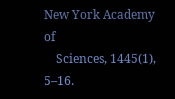New York Academy of
    Sciences, 1445(1), 5–16.